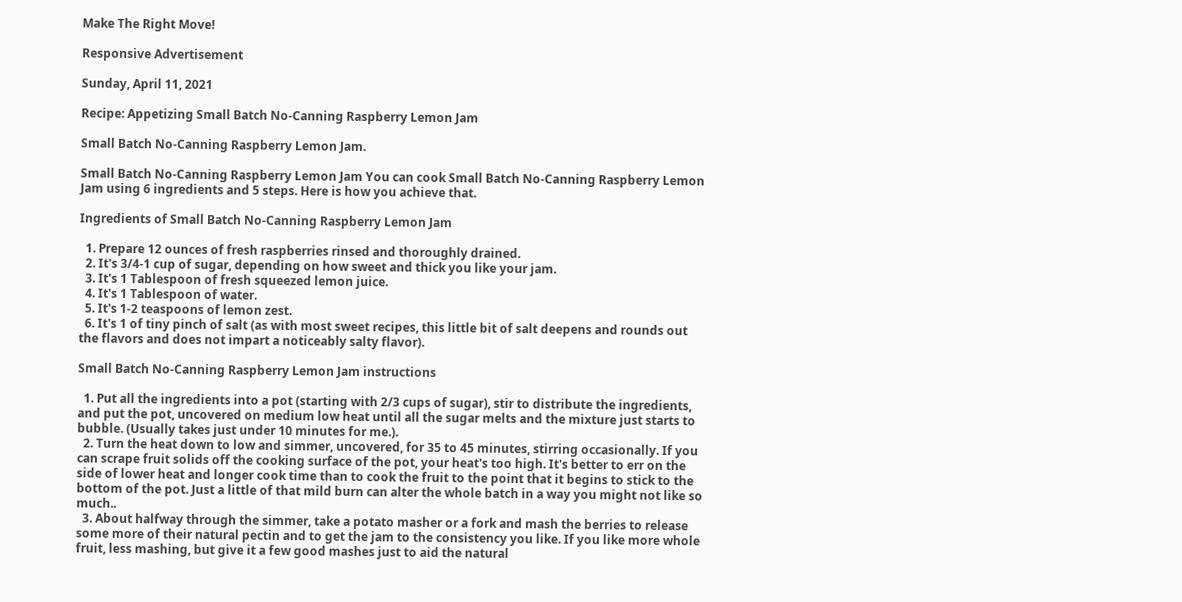Make The Right Move!

Responsive Advertisement

Sunday, April 11, 2021

Recipe: Appetizing Small Batch No-Canning Raspberry Lemon Jam

Small Batch No-Canning Raspberry Lemon Jam.

Small Batch No-Canning Raspberry Lemon Jam You can cook Small Batch No-Canning Raspberry Lemon Jam using 6 ingredients and 5 steps. Here is how you achieve that.

Ingredients of Small Batch No-Canning Raspberry Lemon Jam

  1. Prepare 12 ounces of fresh raspberries rinsed and thoroughly drained.
  2. It's 3/4-1 cup of sugar, depending on how sweet and thick you like your jam.
  3. It's 1 Tablespoon of fresh squeezed lemon juice.
  4. It's 1 Tablespoon of water.
  5. It's 1-2 teaspoons of lemon zest.
  6. It's 1 of tiny pinch of salt (as with most sweet recipes, this little bit of salt deepens and rounds out the flavors and does not impart a noticeably salty flavor).

Small Batch No-Canning Raspberry Lemon Jam instructions

  1. Put all the ingredients into a pot (starting with 2/3 cups of sugar), stir to distribute the ingredients, and put the pot, uncovered on medium low heat until all the sugar melts and the mixture just starts to bubble. (Usually takes just under 10 minutes for me.).
  2. Turn the heat down to low and simmer, uncovered, for 35 to 45 minutes, stirring occasionally. If you can scrape fruit solids off the cooking surface of the pot, your heat's too high. It's better to err on the side of lower heat and longer cook time than to cook the fruit to the point that it begins to stick to the bottom of the pot. Just a little of that mild burn can alter the whole batch in a way you might not like so much..
  3. About halfway through the simmer, take a potato masher or a fork and mash the berries to release some more of their natural pectin and to get the jam to the consistency you like. If you like more whole fruit, less mashing, but give it a few good mashes just to aid the natural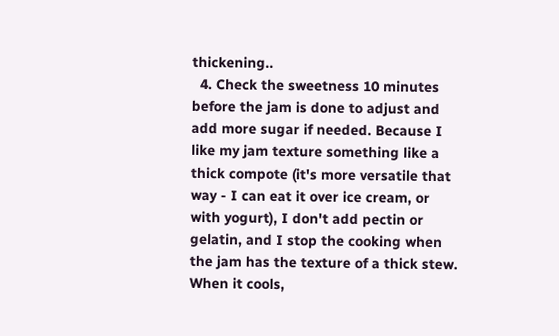thickening..
  4. Check the sweetness 10 minutes before the jam is done to adjust and add more sugar if needed. Because I like my jam texture something like a thick compote (it's more versatile that way - I can eat it over ice cream, or with yogurt), I don't add pectin or gelatin, and I stop the cooking when the jam has the texture of a thick stew. When it cools,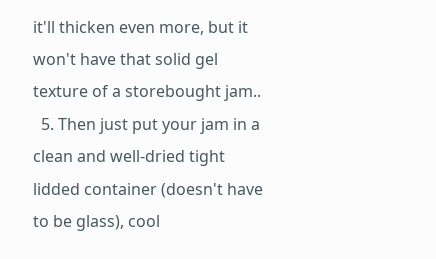it'll thicken even more, but it won't have that solid gel texture of a storebought jam..
  5. Then just put your jam in a clean and well-dried tight lidded container (doesn't have to be glass), cool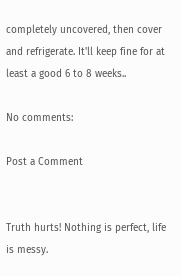completely uncovered, then cover and refrigerate. It'll keep fine for at least a good 6 to 8 weeks..

No comments:

Post a Comment


Truth hurts! Nothing is perfect, life is messy.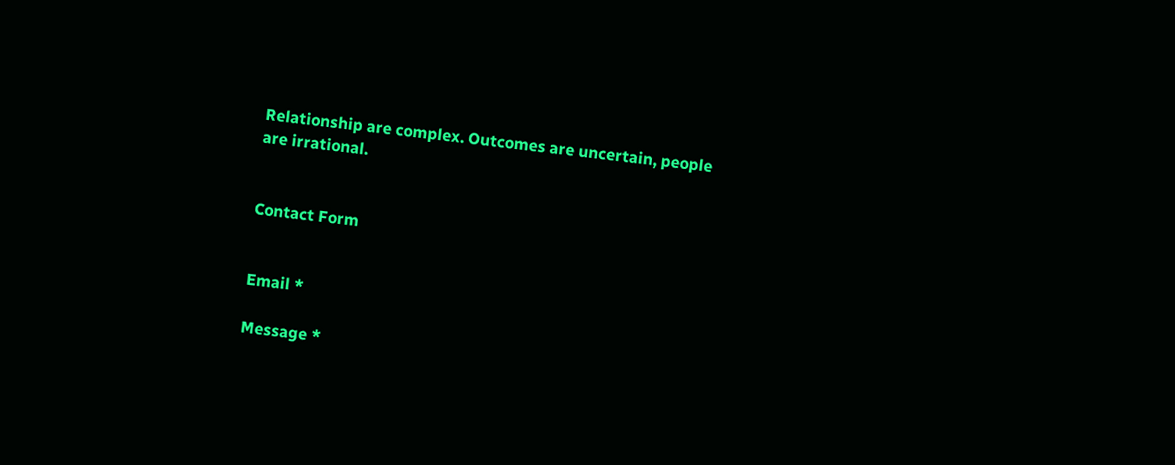Relationship are complex. Outcomes are uncertain, people are irrational.


Contact Form


Email *

Message *